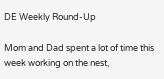DE Weekly Round-Up

Mom and Dad spent a lot of time this week working on the nest,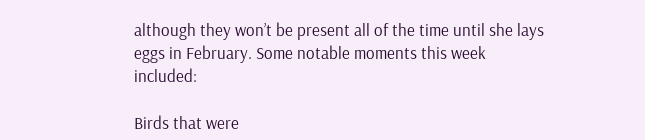although they won’t be present all of the time until she lays eggs in February. Some notable moments this week included:

Birds that were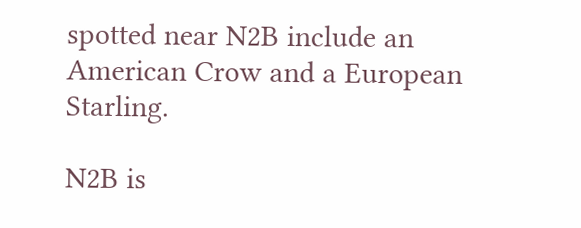spotted near N2B include an American Crow and a European Starling.

N2B is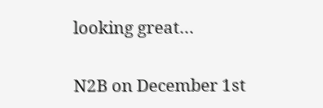looking great…

N2B on December 1st